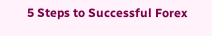5 Steps to Successful Forex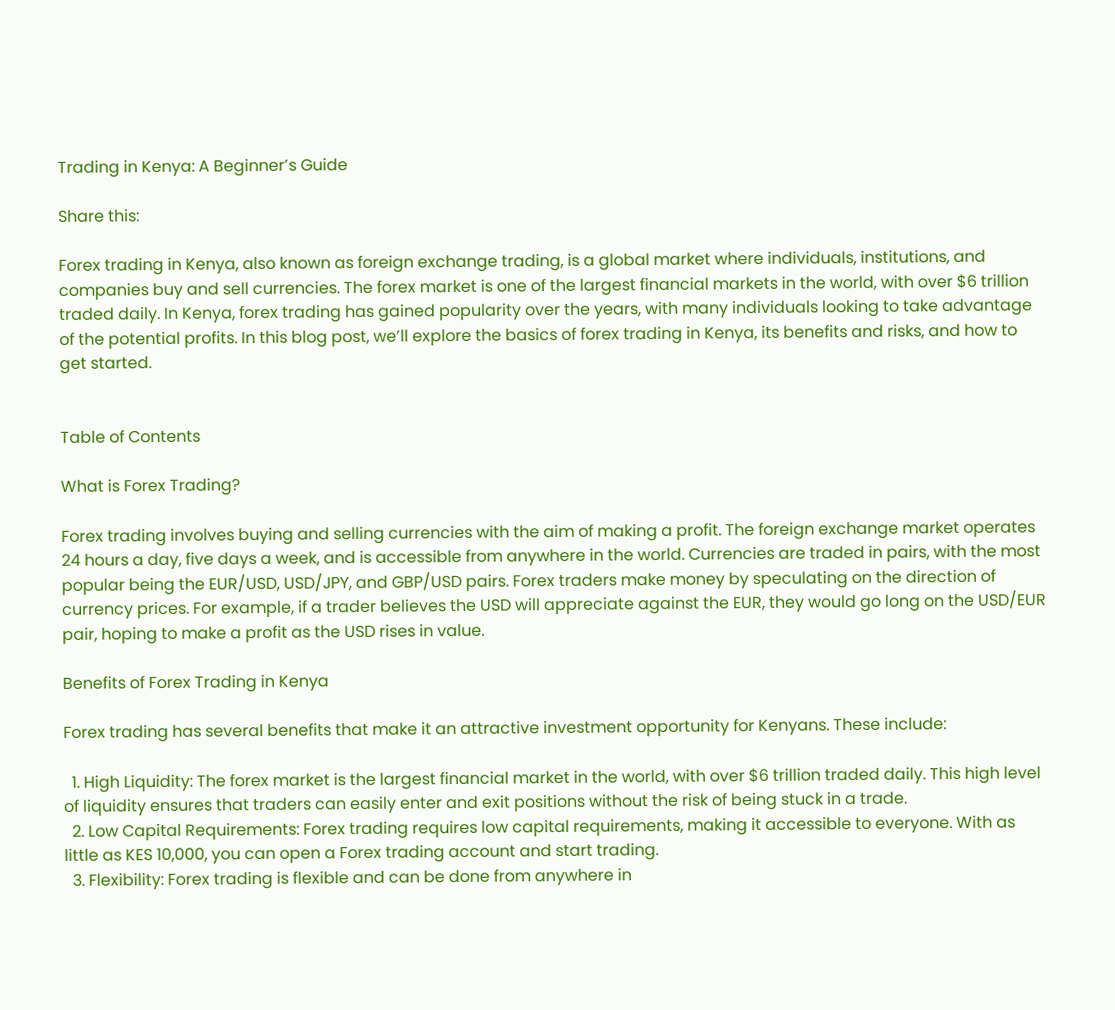Trading in Kenya: A Beginner’s Guide

Share this:

Forex trading in Kenya, also known as foreign exchange trading, is a global market where individuals, institutions, and companies buy and sell currencies. The forex market is one of the largest financial markets in the world, with over $6 trillion traded daily. In Kenya, forex trading has gained popularity over the years, with many individuals looking to take advantage of the potential profits. In this blog post, we’ll explore the basics of forex trading in Kenya, its benefits and risks, and how to get started.


Table of Contents

What is Forex Trading?

Forex trading involves buying and selling currencies with the aim of making a profit. The foreign exchange market operates 24 hours a day, five days a week, and is accessible from anywhere in the world. Currencies are traded in pairs, with the most popular being the EUR/USD, USD/JPY, and GBP/USD pairs. Forex traders make money by speculating on the direction of currency prices. For example, if a trader believes the USD will appreciate against the EUR, they would go long on the USD/EUR pair, hoping to make a profit as the USD rises in value.

Benefits of Forex Trading in Kenya

Forex trading has several benefits that make it an attractive investment opportunity for Kenyans. These include:

  1. High Liquidity: The forex market is the largest financial market in the world, with over $6 trillion traded daily. This high level of liquidity ensures that traders can easily enter and exit positions without the risk of being stuck in a trade.
  2. Low Capital Requirements: Forex trading requires low capital requirements, making it accessible to everyone. With as little as KES 10,000, you can open a Forex trading account and start trading.
  3. Flexibility: Forex trading is flexible and can be done from anywhere in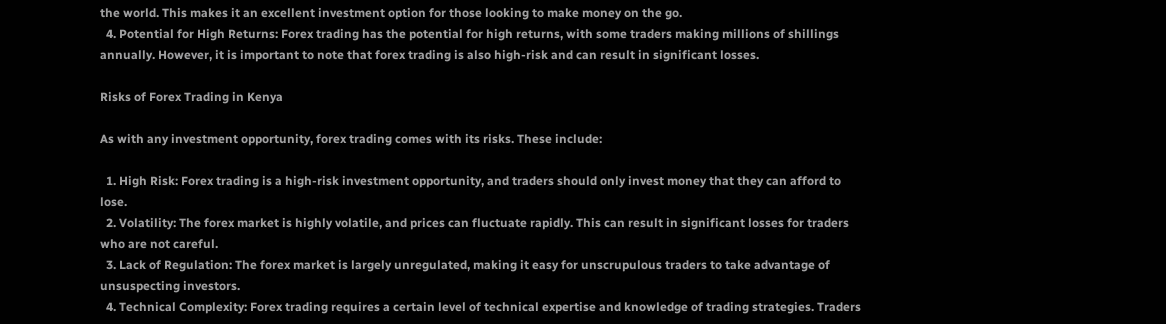the world. This makes it an excellent investment option for those looking to make money on the go.
  4. Potential for High Returns: Forex trading has the potential for high returns, with some traders making millions of shillings annually. However, it is important to note that forex trading is also high-risk and can result in significant losses.

Risks of Forex Trading in Kenya

As with any investment opportunity, forex trading comes with its risks. These include:

  1. High Risk: Forex trading is a high-risk investment opportunity, and traders should only invest money that they can afford to lose.
  2. Volatility: The forex market is highly volatile, and prices can fluctuate rapidly. This can result in significant losses for traders who are not careful.
  3. Lack of Regulation: The forex market is largely unregulated, making it easy for unscrupulous traders to take advantage of unsuspecting investors.
  4. Technical Complexity: Forex trading requires a certain level of technical expertise and knowledge of trading strategies. Traders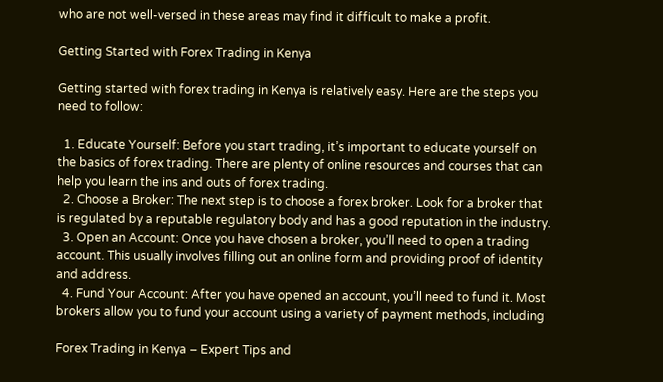who are not well-versed in these areas may find it difficult to make a profit.

Getting Started with Forex Trading in Kenya

Getting started with forex trading in Kenya is relatively easy. Here are the steps you need to follow:

  1. Educate Yourself: Before you start trading, it’s important to educate yourself on the basics of forex trading. There are plenty of online resources and courses that can help you learn the ins and outs of forex trading.
  2. Choose a Broker: The next step is to choose a forex broker. Look for a broker that is regulated by a reputable regulatory body and has a good reputation in the industry.
  3. Open an Account: Once you have chosen a broker, you’ll need to open a trading account. This usually involves filling out an online form and providing proof of identity and address.
  4. Fund Your Account: After you have opened an account, you’ll need to fund it. Most brokers allow you to fund your account using a variety of payment methods, including

Forex Trading in Kenya – Expert Tips and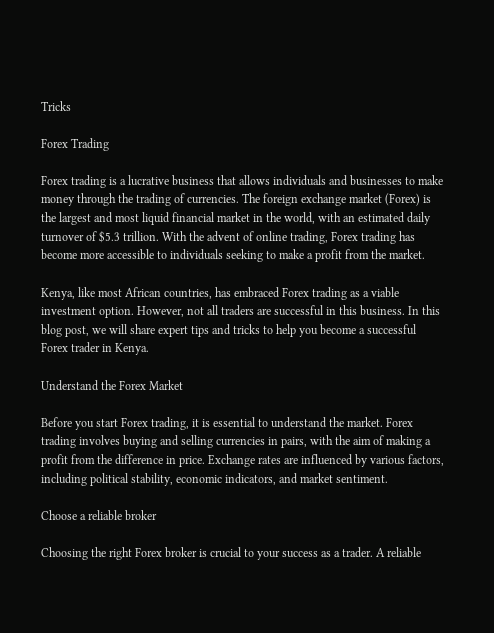Tricks

Forex Trading

Forex trading is a lucrative business that allows individuals and businesses to make money through the trading of currencies. The foreign exchange market (Forex) is the largest and most liquid financial market in the world, with an estimated daily turnover of $5.3 trillion. With the advent of online trading, Forex trading has become more accessible to individuals seeking to make a profit from the market.

Kenya, like most African countries, has embraced Forex trading as a viable investment option. However, not all traders are successful in this business. In this blog post, we will share expert tips and tricks to help you become a successful Forex trader in Kenya.

Understand the Forex Market

Before you start Forex trading, it is essential to understand the market. Forex trading involves buying and selling currencies in pairs, with the aim of making a profit from the difference in price. Exchange rates are influenced by various factors, including political stability, economic indicators, and market sentiment.

Choose a reliable broker

Choosing the right Forex broker is crucial to your success as a trader. A reliable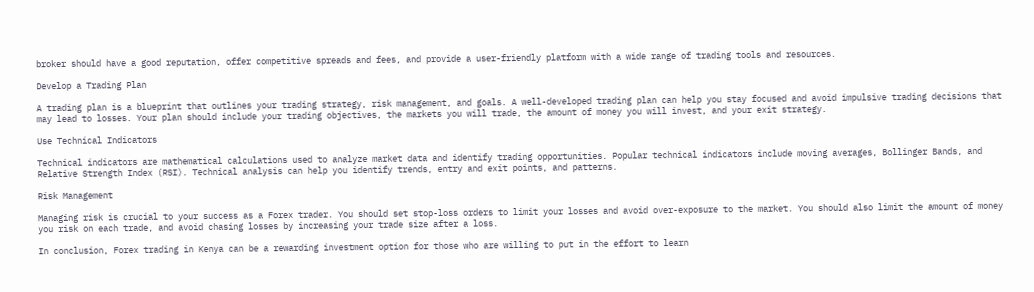broker should have a good reputation, offer competitive spreads and fees, and provide a user-friendly platform with a wide range of trading tools and resources.

Develop a Trading Plan

A trading plan is a blueprint that outlines your trading strategy, risk management, and goals. A well-developed trading plan can help you stay focused and avoid impulsive trading decisions that may lead to losses. Your plan should include your trading objectives, the markets you will trade, the amount of money you will invest, and your exit strategy.

Use Technical Indicators

Technical indicators are mathematical calculations used to analyze market data and identify trading opportunities. Popular technical indicators include moving averages, Bollinger Bands, and Relative Strength Index (RSI). Technical analysis can help you identify trends, entry and exit points, and patterns.

Risk Management

Managing risk is crucial to your success as a Forex trader. You should set stop-loss orders to limit your losses and avoid over-exposure to the market. You should also limit the amount of money you risk on each trade, and avoid chasing losses by increasing your trade size after a loss.

In conclusion, Forex trading in Kenya can be a rewarding investment option for those who are willing to put in the effort to learn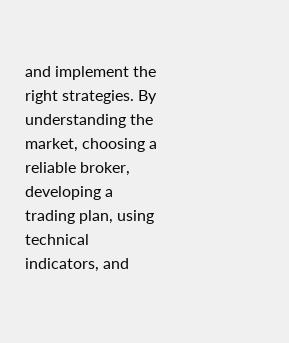and implement the right strategies. By understanding the market, choosing a reliable broker, developing a trading plan, using technical indicators, and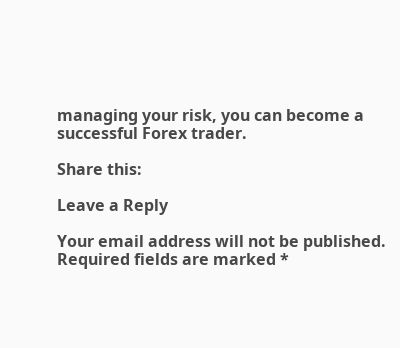managing your risk, you can become a successful Forex trader.

Share this:

Leave a Reply

Your email address will not be published. Required fields are marked *